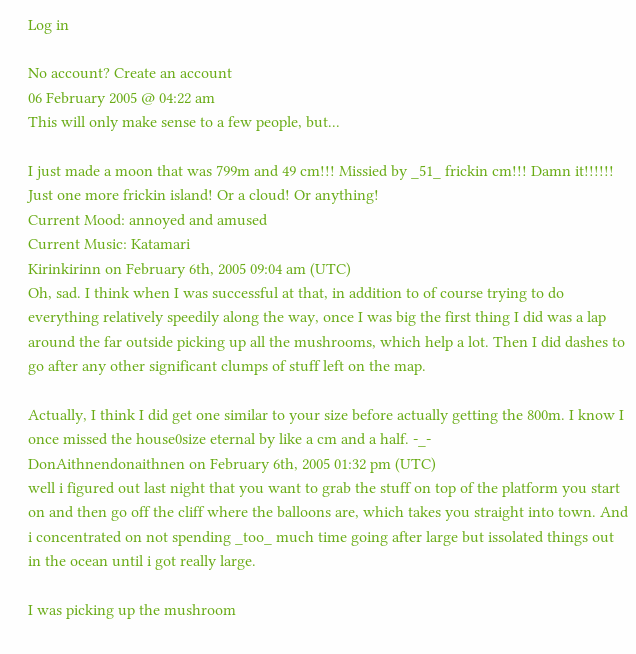Log in

No account? Create an account
06 February 2005 @ 04:22 am
This will only make sense to a few people, but...

I just made a moon that was 799m and 49 cm!!! Missied by _51_ frickin cm!!! Damn it!!!!!! Just one more frickin island! Or a cloud! Or anything!
Current Mood: annoyed and amused
Current Music: Katamari
Kirinkirinn on February 6th, 2005 09:04 am (UTC)
Oh, sad. I think when I was successful at that, in addition to of course trying to do everything relatively speedily along the way, once I was big the first thing I did was a lap around the far outside picking up all the mushrooms, which help a lot. Then I did dashes to go after any other significant clumps of stuff left on the map.

Actually, I think I did get one similar to your size before actually getting the 800m. I know I once missed the house0size eternal by like a cm and a half. -_-
DonAithnendonaithnen on February 6th, 2005 01:32 pm (UTC)
well i figured out last night that you want to grab the stuff on top of the platform you start on and then go off the cliff where the balloons are, which takes you straight into town. And i concentrated on not spending _too_ much time going after large but issolated things out in the ocean until i got really large.

I was picking up the mushroom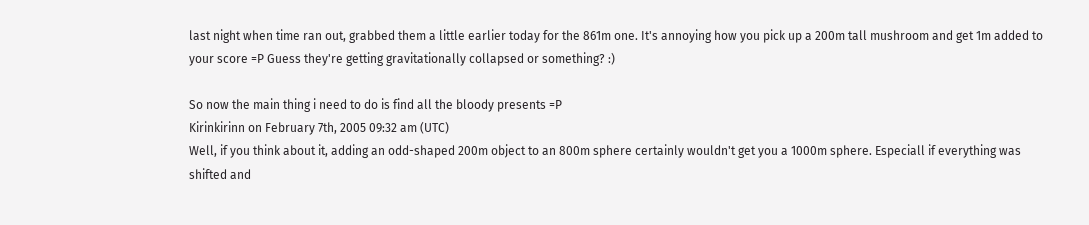last night when time ran out, grabbed them a little earlier today for the 861m one. It's annoying how you pick up a 200m tall mushroom and get 1m added to your score =P Guess they're getting gravitationally collapsed or something? :)

So now the main thing i need to do is find all the bloody presents =P
Kirinkirinn on February 7th, 2005 09:32 am (UTC)
Well, if you think about it, adding an odd-shaped 200m object to an 800m sphere certainly wouldn't get you a 1000m sphere. Especiall if everything was shifted and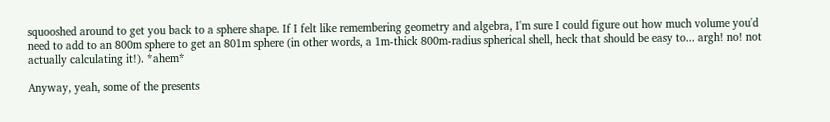squooshed around to get you back to a sphere shape. If I felt like remembering geometry and algebra, I'm sure I could figure out how much volume you'd need to add to an 800m sphere to get an 801m sphere (in other words, a 1m-thick 800m-radius spherical shell, heck that should be easy to... argh! no! not actually calculating it!). *ahem*

Anyway, yeah, some of the presents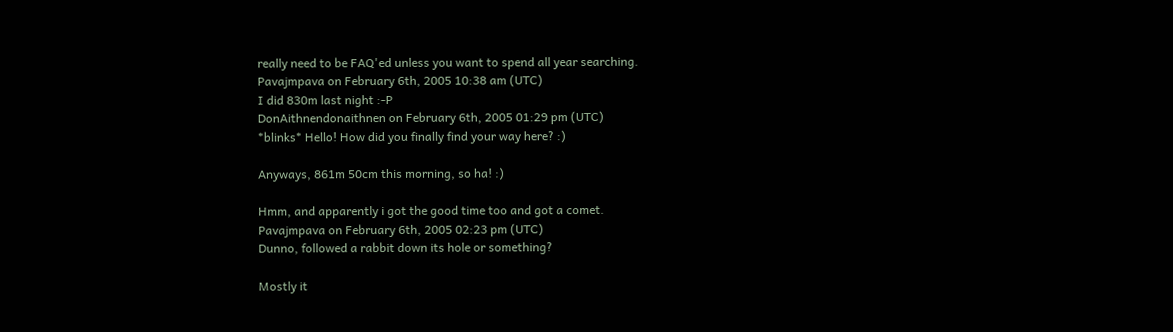really need to be FAQ'ed unless you want to spend all year searching.
Pavajmpava on February 6th, 2005 10:38 am (UTC)
I did 830m last night :-P
DonAithnendonaithnen on February 6th, 2005 01:29 pm (UTC)
*blinks* Hello! How did you finally find your way here? :)

Anyways, 861m 50cm this morning, so ha! :)

Hmm, and apparently i got the good time too and got a comet.
Pavajmpava on February 6th, 2005 02:23 pm (UTC)
Dunno, followed a rabbit down its hole or something?

Mostly it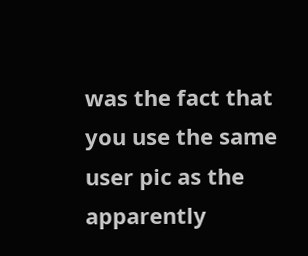was the fact that you use the same user pic as the apparently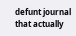defunt journal that actually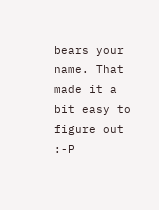bears your name. That made it a bit easy to figure out :-P